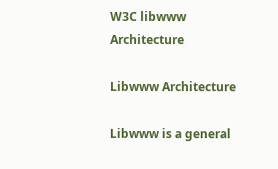W3C libwww Architecture

Libwww Architecture

Libwww is a general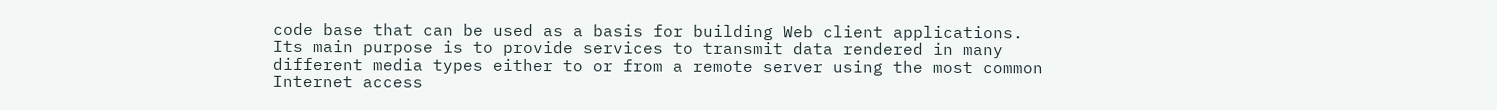code base that can be used as a basis for building Web client applications. Its main purpose is to provide services to transmit data rendered in many different media types either to or from a remote server using the most common Internet access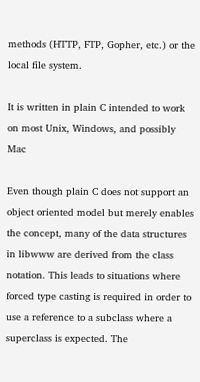methods (HTTP, FTP, Gopher, etc.) or the local file system.

It is written in plain C intended to work on most Unix, Windows, and possibly Mac

Even though plain C does not support an object oriented model but merely enables the concept, many of the data structures in libwww are derived from the class notation. This leads to situations where forced type casting is required in order to use a reference to a subclass where a superclass is expected. The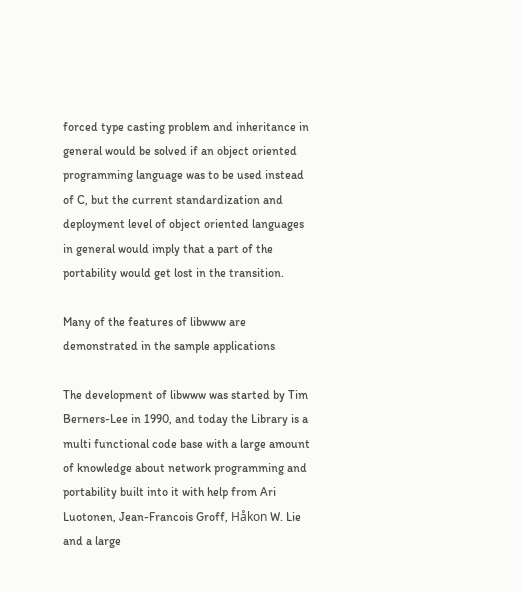forced type casting problem and inheritance in general would be solved if an object oriented programming language was to be used instead of C, but the current standardization and deployment level of object oriented languages in general would imply that a part of the portability would get lost in the transition.

Many of the features of libwww are demonstrated in the sample applications

The development of libwww was started by Tim Berners-Lee in 1990, and today the Library is a multi functional code base with a large amount of knowledge about network programming and portability built into it with help from Ari Luotonen, Jean-Francois Groff, Håkon W. Lie and a large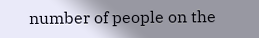number of people on the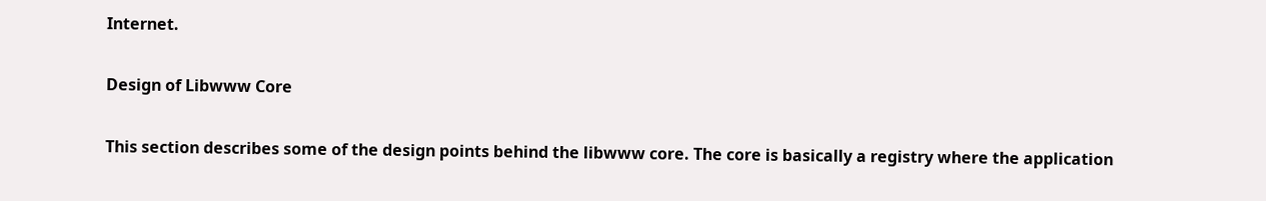Internet.

Design of Libwww Core

This section describes some of the design points behind the libwww core. The core is basically a registry where the application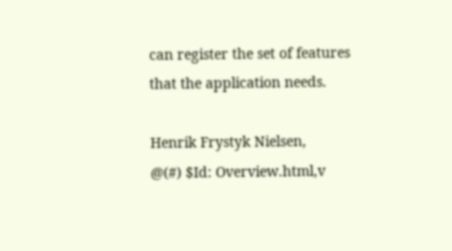can register the set of features that the application needs.

Henrik Frystyk Nielsen,
@(#) $Id: Overview.html,v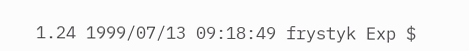1.24 1999/07/13 09:18:49 frystyk Exp $